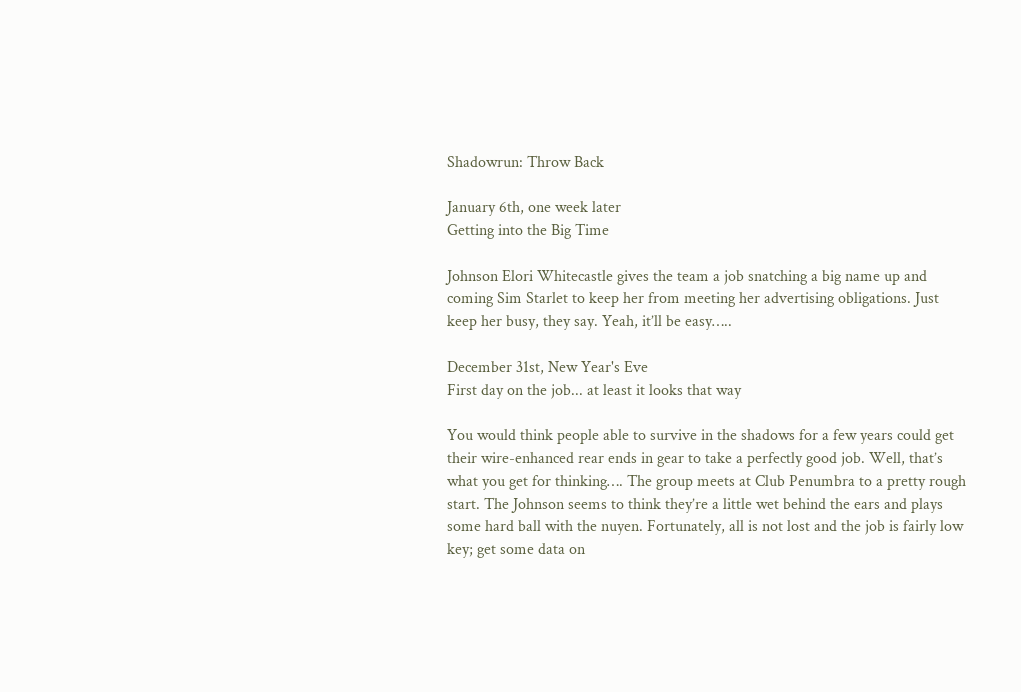Shadowrun: Throw Back

January 6th, one week later
Getting into the Big Time

Johnson Elori Whitecastle gives the team a job snatching a big name up and coming Sim Starlet to keep her from meeting her advertising obligations. Just keep her busy, they say. Yeah, it’ll be easy…..

December 31st, New Year's Eve
First day on the job... at least it looks that way

You would think people able to survive in the shadows for a few years could get their wire-enhanced rear ends in gear to take a perfectly good job. Well, that’s what you get for thinking…. The group meets at Club Penumbra to a pretty rough start. The Johnson seems to think they’re a little wet behind the ears and plays some hard ball with the nuyen. Fortunately, all is not lost and the job is fairly low key; get some data on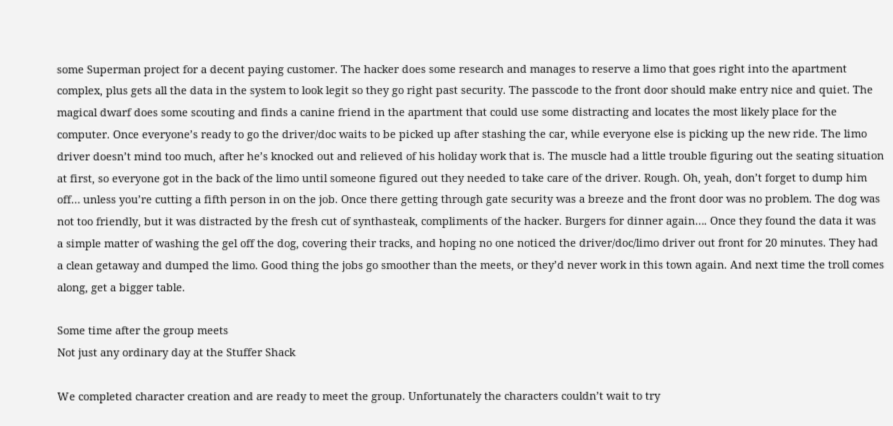some Superman project for a decent paying customer. The hacker does some research and manages to reserve a limo that goes right into the apartment complex, plus gets all the data in the system to look legit so they go right past security. The passcode to the front door should make entry nice and quiet. The magical dwarf does some scouting and finds a canine friend in the apartment that could use some distracting and locates the most likely place for the computer. Once everyone’s ready to go the driver/doc waits to be picked up after stashing the car, while everyone else is picking up the new ride. The limo driver doesn’t mind too much, after he’s knocked out and relieved of his holiday work that is. The muscle had a little trouble figuring out the seating situation at first, so everyone got in the back of the limo until someone figured out they needed to take care of the driver. Rough. Oh, yeah, don’t forget to dump him off… unless you’re cutting a fifth person in on the job. Once there getting through gate security was a breeze and the front door was no problem. The dog was not too friendly, but it was distracted by the fresh cut of synthasteak, compliments of the hacker. Burgers for dinner again…. Once they found the data it was a simple matter of washing the gel off the dog, covering their tracks, and hoping no one noticed the driver/doc/limo driver out front for 20 minutes. They had a clean getaway and dumped the limo. Good thing the jobs go smoother than the meets, or they’d never work in this town again. And next time the troll comes along, get a bigger table.

Some time after the group meets
Not just any ordinary day at the Stuffer Shack

We completed character creation and are ready to meet the group. Unfortunately the characters couldn’t wait to try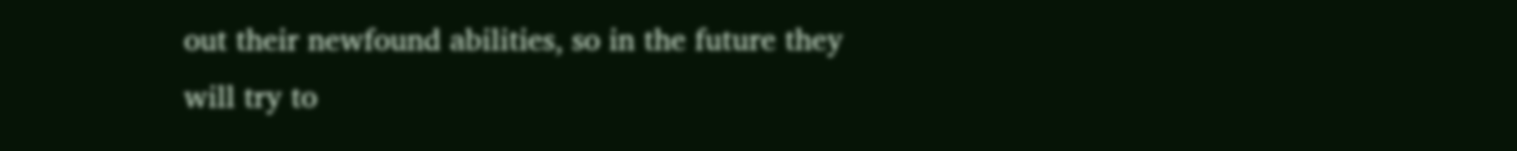out their newfound abilities, so in the future they will try to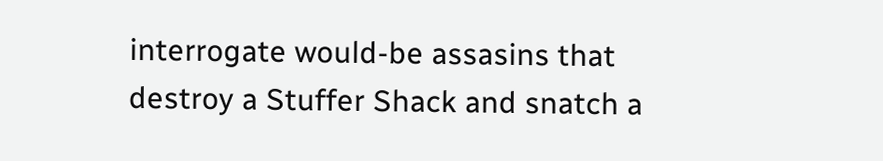interrogate would-be assasins that destroy a Stuffer Shack and snatch a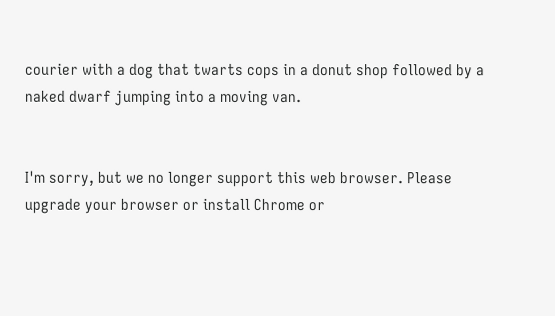courier with a dog that twarts cops in a donut shop followed by a naked dwarf jumping into a moving van.


I'm sorry, but we no longer support this web browser. Please upgrade your browser or install Chrome or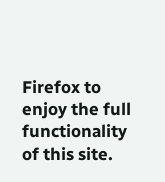Firefox to enjoy the full functionality of this site.